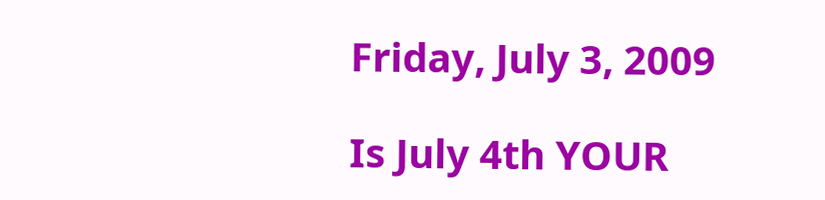Friday, July 3, 2009

Is July 4th YOUR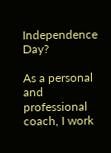Independence Day?

As a personal and professional coach, I work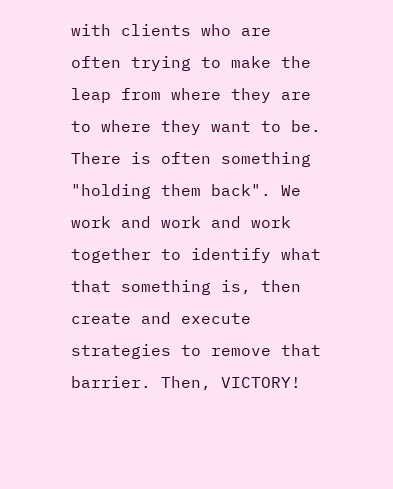with clients who are often trying to make the leap from where they are to where they want to be. There is often something "holding them back". We work and work and work together to identify what that something is, then create and execute strategies to remove that barrier. Then, VICTORY!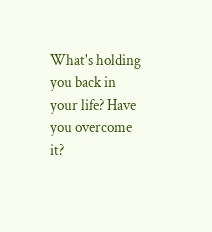What's holding you back in your life? Have you overcome it?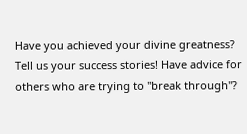Have you achieved your divine greatness? Tell us your success stories! Have advice for others who are trying to "break through"?